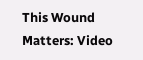This Wound Matters: Video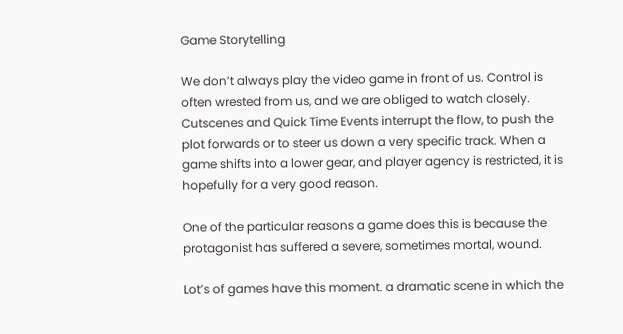Game Storytelling

We don’t always play the video game in front of us. Control is often wrested from us, and we are obliged to watch closely. Cutscenes and Quick Time Events interrupt the flow, to push the plot forwards or to steer us down a very specific track. When a game shifts into a lower gear, and player agency is restricted, it is hopefully for a very good reason.

One of the particular reasons a game does this is because the protagonist has suffered a severe, sometimes mortal, wound.

Lot’s of games have this moment. a dramatic scene in which the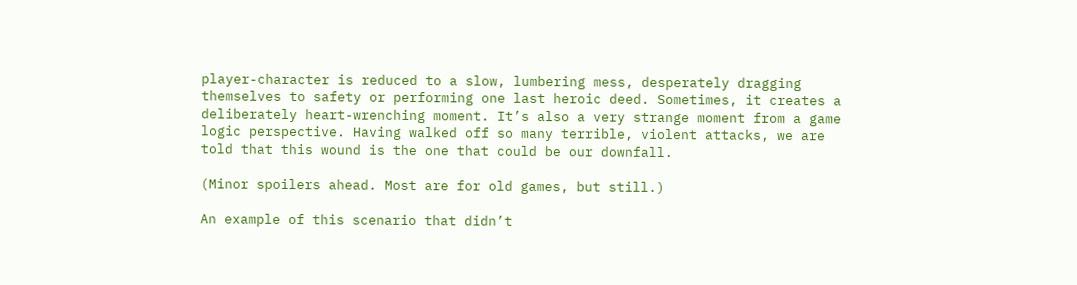player-character is reduced to a slow, lumbering mess, desperately dragging themselves to safety or performing one last heroic deed. Sometimes, it creates a deliberately heart-wrenching moment. It’s also a very strange moment from a game logic perspective. Having walked off so many terrible, violent attacks, we are told that this wound is the one that could be our downfall.

(Minor spoilers ahead. Most are for old games, but still.)

An example of this scenario that didn’t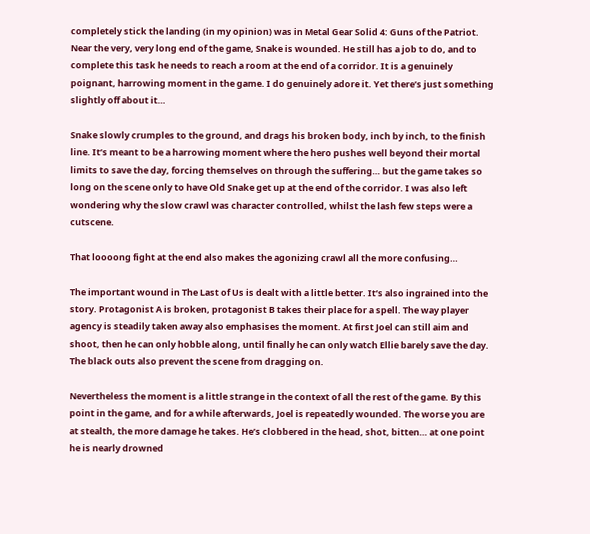completely stick the landing (in my opinion) was in Metal Gear Solid 4: Guns of the Patriot. Near the very, very long end of the game, Snake is wounded. He still has a job to do, and to complete this task he needs to reach a room at the end of a corridor. It is a genuinely poignant, harrowing moment in the game. I do genuinely adore it. Yet there’s just something slightly off about it…

Snake slowly crumples to the ground, and drags his broken body, inch by inch, to the finish line. It’s meant to be a harrowing moment where the hero pushes well beyond their mortal limits to save the day, forcing themselves on through the suffering… but the game takes so long on the scene only to have Old Snake get up at the end of the corridor. I was also left wondering why the slow crawl was character controlled, whilst the lash few steps were a cutscene.

That loooong fight at the end also makes the agonizing crawl all the more confusing…

The important wound in The Last of Us is dealt with a little better. It’s also ingrained into the story. Protagonist A is broken, protagonist B takes their place for a spell. The way player agency is steadily taken away also emphasises the moment. At first Joel can still aim and shoot, then he can only hobble along, until finally he can only watch Ellie barely save the day. The black outs also prevent the scene from dragging on.

Nevertheless the moment is a little strange in the context of all the rest of the game. By this point in the game, and for a while afterwards, Joel is repeatedly wounded. The worse you are at stealth, the more damage he takes. He’s clobbered in the head, shot, bitten… at one point he is nearly drowned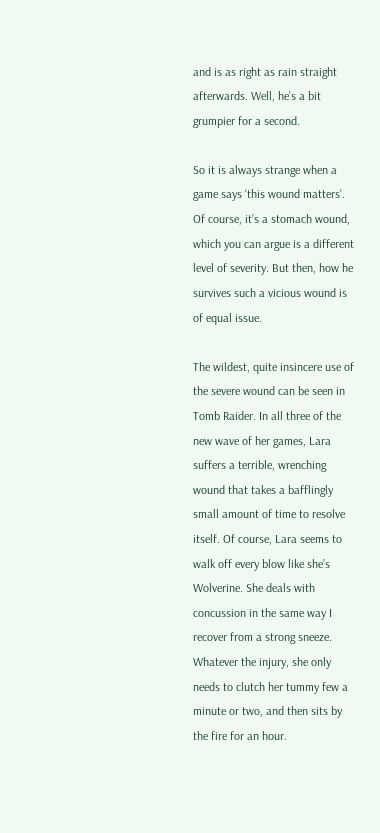and is as right as rain straight afterwards. Well, he’s a bit grumpier for a second.

So it is always strange when a game says ‘this wound matters’. Of course, it’s a stomach wound, which you can argue is a different level of severity. But then, how he survives such a vicious wound is of equal issue.

The wildest, quite insincere use of the severe wound can be seen in Tomb Raider. In all three of the new wave of her games, Lara suffers a terrible, wrenching wound that takes a bafflingly small amount of time to resolve itself. Of course, Lara seems to walk off every blow like she’s Wolverine. She deals with concussion in the same way I recover from a strong sneeze. Whatever the injury, she only needs to clutch her tummy few a minute or two, and then sits by the fire for an hour.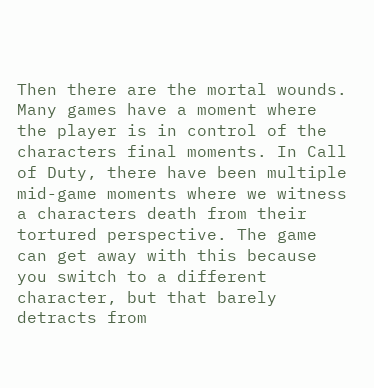Then there are the mortal wounds. Many games have a moment where the player is in control of the characters final moments. In Call of Duty, there have been multiple mid-game moments where we witness a characters death from their tortured perspective. The game can get away with this because you switch to a different character, but that barely detracts from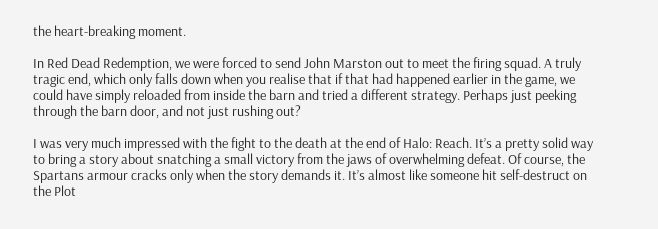the heart-breaking moment.

In Red Dead Redemption, we were forced to send John Marston out to meet the firing squad. A truly tragic end, which only falls down when you realise that if that had happened earlier in the game, we could have simply reloaded from inside the barn and tried a different strategy. Perhaps just peeking through the barn door, and not just rushing out?

I was very much impressed with the fight to the death at the end of Halo: Reach. It’s a pretty solid way to bring a story about snatching a small victory from the jaws of overwhelming defeat. Of course, the Spartans armour cracks only when the story demands it. It’s almost like someone hit self-destruct on the Plot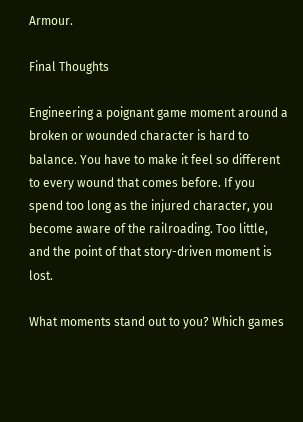Armour.

Final Thoughts

Engineering a poignant game moment around a broken or wounded character is hard to balance. You have to make it feel so different to every wound that comes before. If you spend too long as the injured character, you become aware of the railroading. Too little, and the point of that story-driven moment is lost.

What moments stand out to you? Which games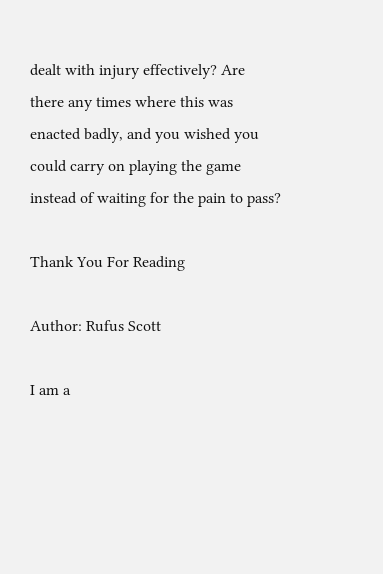dealt with injury effectively? Are there any times where this was enacted badly, and you wished you could carry on playing the game instead of waiting for the pain to pass?

Thank You For Reading

Author: Rufus Scott

I am a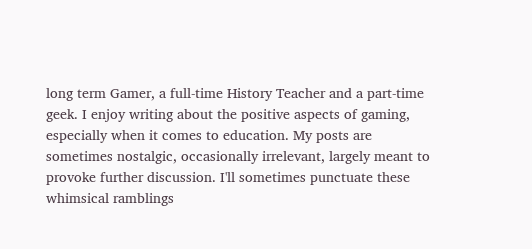long term Gamer, a full-time History Teacher and a part-time geek. I enjoy writing about the positive aspects of gaming, especially when it comes to education. My posts are sometimes nostalgic, occasionally irrelevant, largely meant to provoke further discussion. I'll sometimes punctuate these whimsical ramblings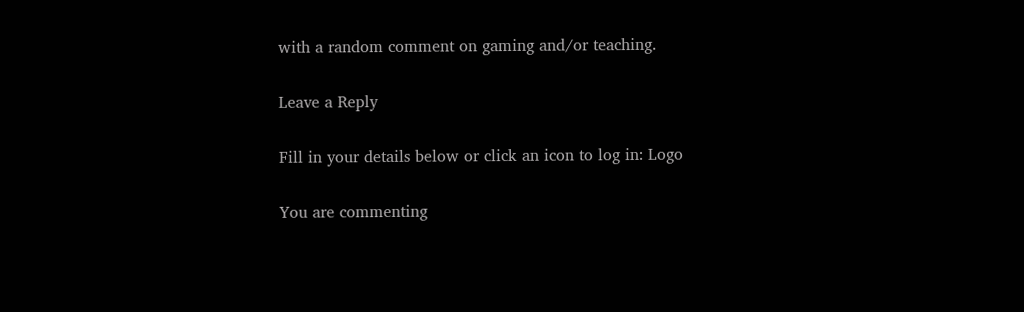with a random comment on gaming and/or teaching.

Leave a Reply

Fill in your details below or click an icon to log in: Logo

You are commenting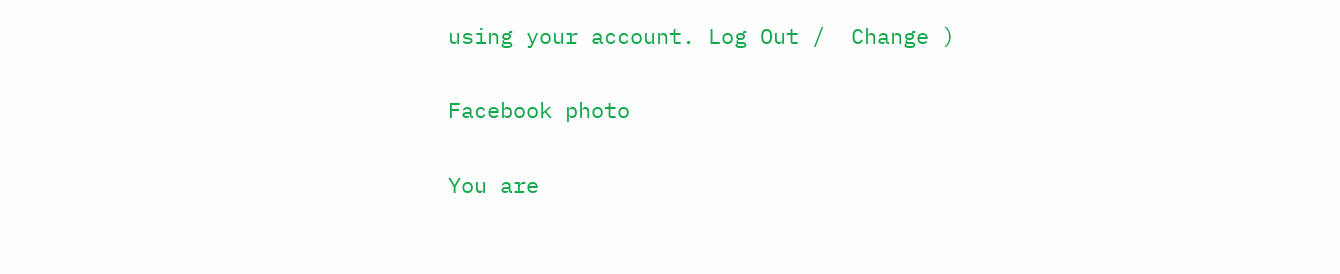using your account. Log Out /  Change )

Facebook photo

You are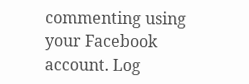commenting using your Facebook account. Log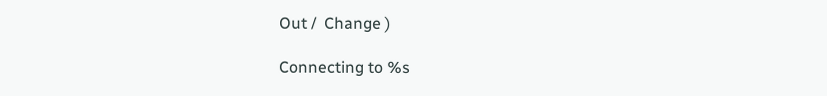Out /  Change )

Connecting to %s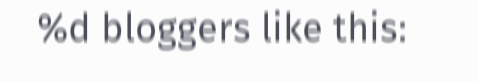%d bloggers like this: